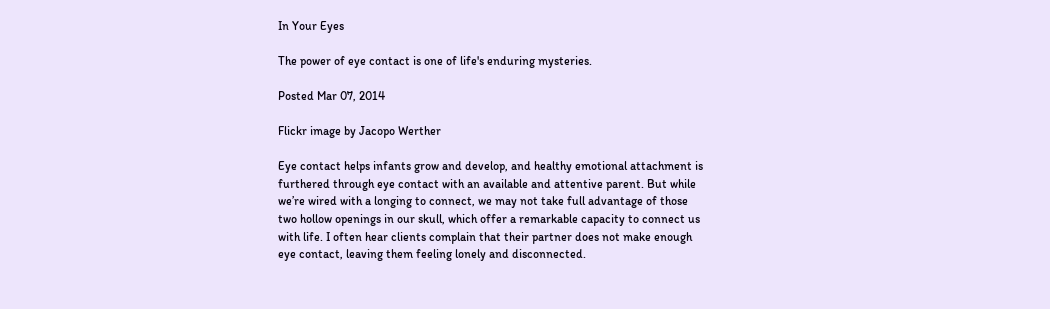In Your Eyes

The power of eye contact is one of life's enduring mysteries.

Posted Mar 07, 2014

Flickr image by Jacopo Werther

Eye contact helps infants grow and develop, and healthy emotional attachment is furthered through eye contact with an available and attentive parent. But while we’re wired with a longing to connect, we may not take full advantage of those two hollow openings in our skull, which offer a remarkable capacity to connect us with life. I often hear clients complain that their partner does not make enough eye contact, leaving them feeling lonely and disconnected.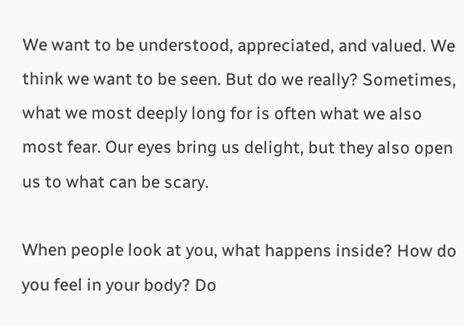We want to be understood, appreciated, and valued. We think we want to be seen. But do we really? Sometimes, what we most deeply long for is often what we also most fear. Our eyes bring us delight, but they also open us to what can be scary.

When people look at you, what happens inside? How do you feel in your body? Do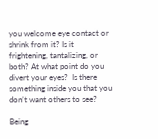you welcome eye contact or shrink from it? Is it frightening, tantalizing, or both? At what point do you divert your eyes?  Is there something inside you that you don’t want others to see?

Being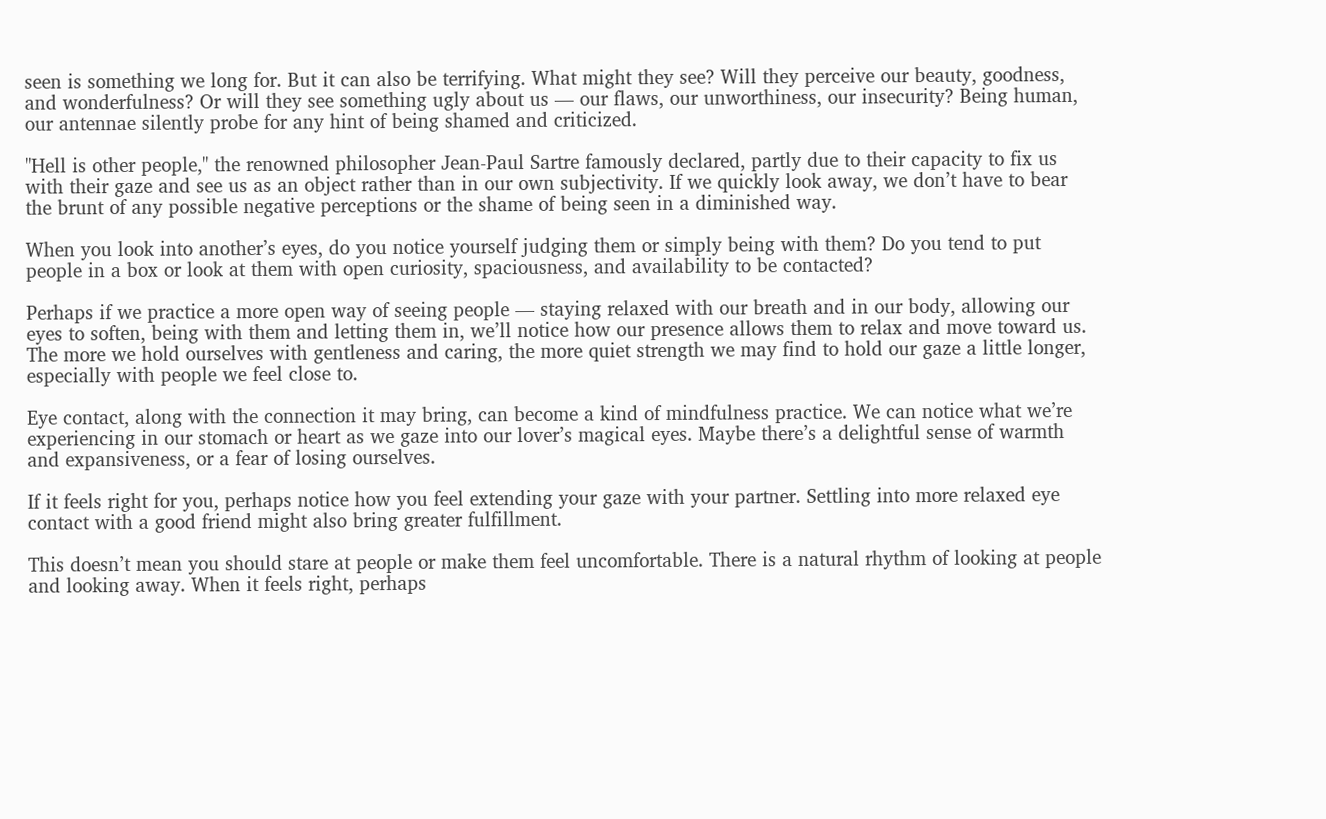seen is something we long for. But it can also be terrifying. What might they see? Will they perceive our beauty, goodness, and wonderfulness? Or will they see something ugly about us — our flaws, our unworthiness, our insecurity? Being human, our antennae silently probe for any hint of being shamed and criticized.

"Hell is other people," the renowned philosopher Jean-Paul Sartre famously declared, partly due to their capacity to fix us with their gaze and see us as an object rather than in our own subjectivity. If we quickly look away, we don’t have to bear the brunt of any possible negative perceptions or the shame of being seen in a diminished way.

When you look into another’s eyes, do you notice yourself judging them or simply being with them? Do you tend to put people in a box or look at them with open curiosity, spaciousness, and availability to be contacted?

Perhaps if we practice a more open way of seeing people — staying relaxed with our breath and in our body, allowing our eyes to soften, being with them and letting them in, we’ll notice how our presence allows them to relax and move toward us. The more we hold ourselves with gentleness and caring, the more quiet strength we may find to hold our gaze a little longer, especially with people we feel close to.

Eye contact, along with the connection it may bring, can become a kind of mindfulness practice. We can notice what we’re experiencing in our stomach or heart as we gaze into our lover’s magical eyes. Maybe there’s a delightful sense of warmth and expansiveness, or a fear of losing ourselves.

If it feels right for you, perhaps notice how you feel extending your gaze with your partner. Settling into more relaxed eye contact with a good friend might also bring greater fulfillment.

This doesn’t mean you should stare at people or make them feel uncomfortable. There is a natural rhythm of looking at people and looking away. When it feels right, perhaps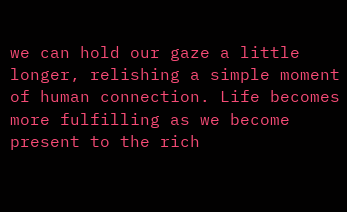we can hold our gaze a little longer, relishing a simple moment of human connection. Life becomes more fulfilling as we become present to the rich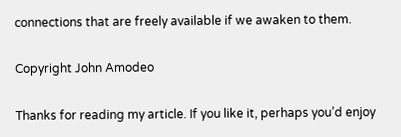connections that are freely available if we awaken to them.

Copyright John Amodeo

Thanks for reading my article. If you like it, perhaps you’d enjoy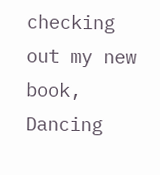checking out my new book, Dancing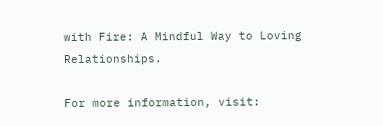with Fire: A Mindful Way to Loving Relationships.

For more information, visit: